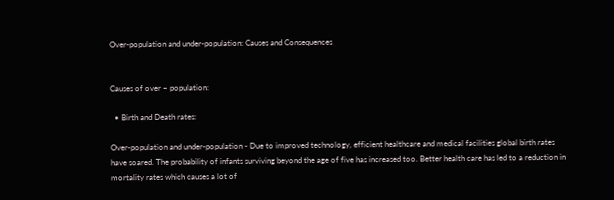Over-population and under-population: Causes and Consequences


Causes of over – population:

  • Birth and Death rates:

Over-population and under-population - Due to improved technology, efficient healthcare and medical facilities global birth rates have soared. The probability of infants surviving beyond the age of five has increased too. Better health care has led to a reduction in mortality rates which causes a lot of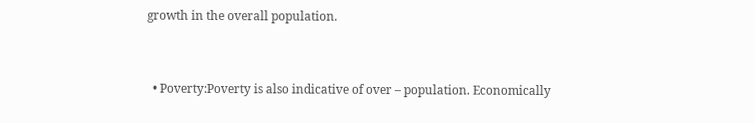growth in the overall population.


  • Poverty:Poverty is also indicative of over – population. Economically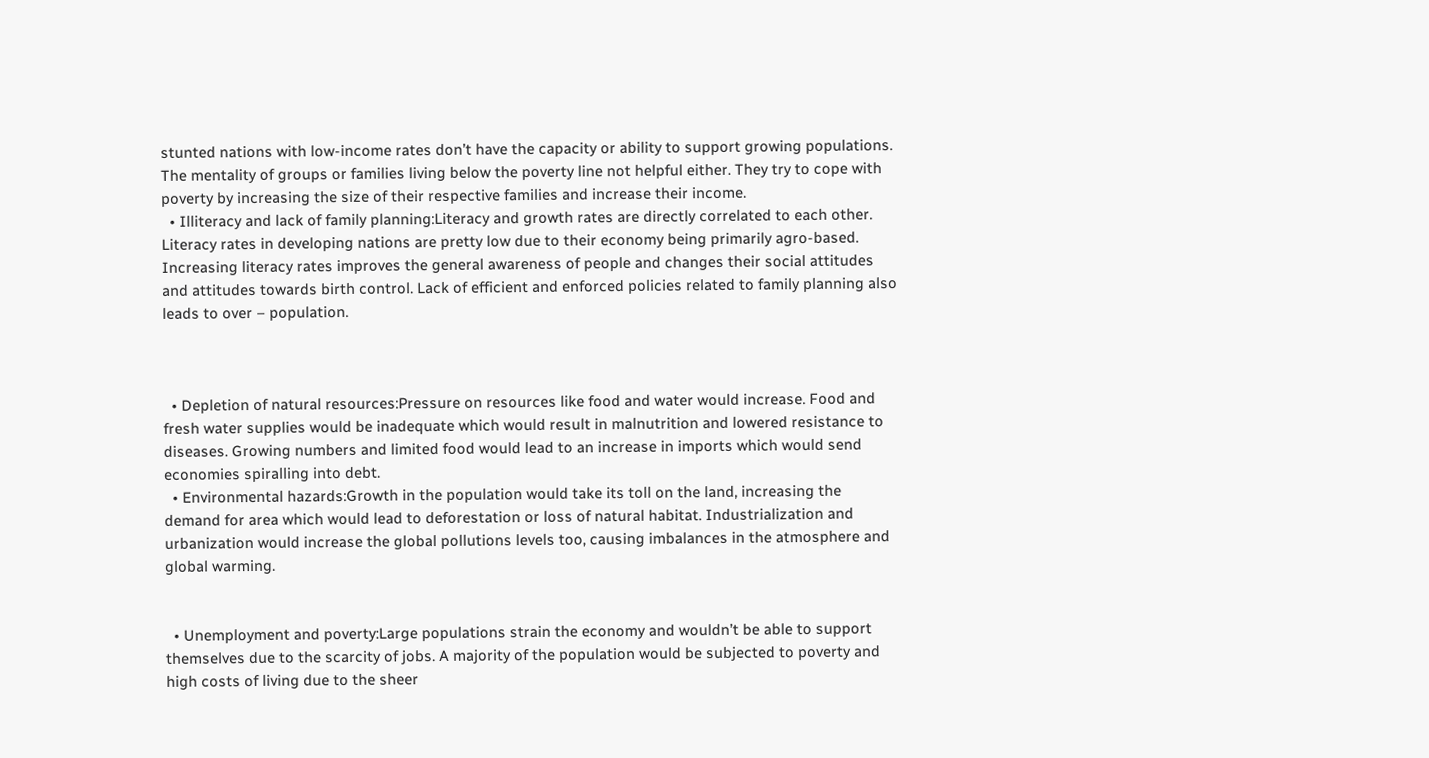stunted nations with low-income rates don’t have the capacity or ability to support growing populations. The mentality of groups or families living below the poverty line not helpful either. They try to cope with poverty by increasing the size of their respective families and increase their income.
  • Illiteracy and lack of family planning:Literacy and growth rates are directly correlated to each other. Literacy rates in developing nations are pretty low due to their economy being primarily agro-based. Increasing literacy rates improves the general awareness of people and changes their social attitudes and attitudes towards birth control. Lack of efficient and enforced policies related to family planning also leads to over – population.



  • Depletion of natural resources:Pressure on resources like food and water would increase. Food and fresh water supplies would be inadequate which would result in malnutrition and lowered resistance to diseases. Growing numbers and limited food would lead to an increase in imports which would send economies spiralling into debt.
  • Environmental hazards:Growth in the population would take its toll on the land, increasing the demand for area which would lead to deforestation or loss of natural habitat. Industrialization and urbanization would increase the global pollutions levels too, causing imbalances in the atmosphere and global warming.


  • Unemployment and poverty:Large populations strain the economy and wouldn’t be able to support themselves due to the scarcity of jobs. A majority of the population would be subjected to poverty and high costs of living due to the sheer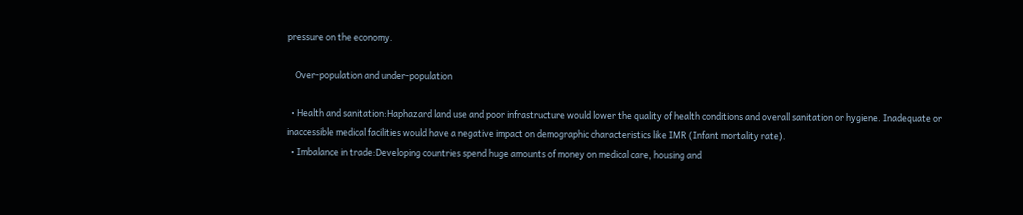pressure on the economy.

    Over-population and under-population

  • Health and sanitation:Haphazard land use and poor infrastructure would lower the quality of health conditions and overall sanitation or hygiene. Inadequate or inaccessible medical facilities would have a negative impact on demographic characteristics like IMR (Infant mortality rate).
  • Imbalance in trade:Developing countries spend huge amounts of money on medical care, housing and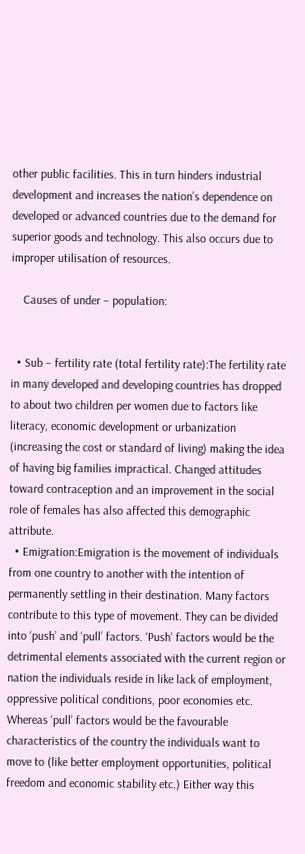other public facilities. This in turn hinders industrial development and increases the nation’s dependence on developed or advanced countries due to the demand for superior goods and technology. This also occurs due to improper utilisation of resources.

    Causes of under – population:


  • Sub – fertility rate (total fertility rate):The fertility rate in many developed and developing countries has dropped to about two children per women due to factors like literacy, economic development or urbanization (increasing the cost or standard of living) making the idea of having big families impractical. Changed attitudes toward contraception and an improvement in the social role of females has also affected this demographic attribute.
  • Emigration:Emigration is the movement of individuals from one country to another with the intention of permanently settling in their destination. Many factors contribute to this type of movement. They can be divided into ‘push’ and ‘pull’ factors. ‘Push’ factors would be the detrimental elements associated with the current region or nation the individuals reside in like lack of employment, oppressive political conditions, poor economies etc. Whereas ‘pull’ factors would be the favourable characteristics of the country the individuals want to move to (like better employment opportunities, political freedom and economic stability etc.) Either way this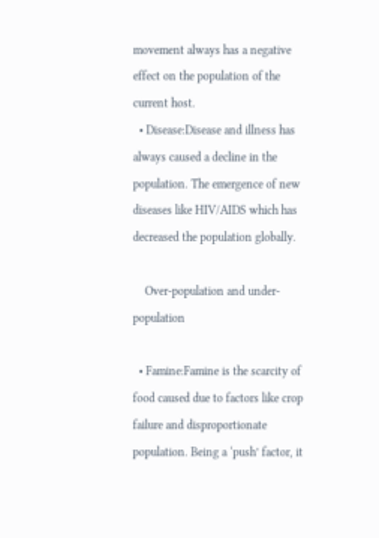movement always has a negative effect on the population of the current host.
  • Disease:Disease and illness has always caused a decline in the population. The emergence of new diseases like HIV/AIDS which has decreased the population globally.

    Over-population and under-population

  • Famine:Famine is the scarcity of food caused due to factors like crop failure and disproportionate population. Being a ‘push’ factor, it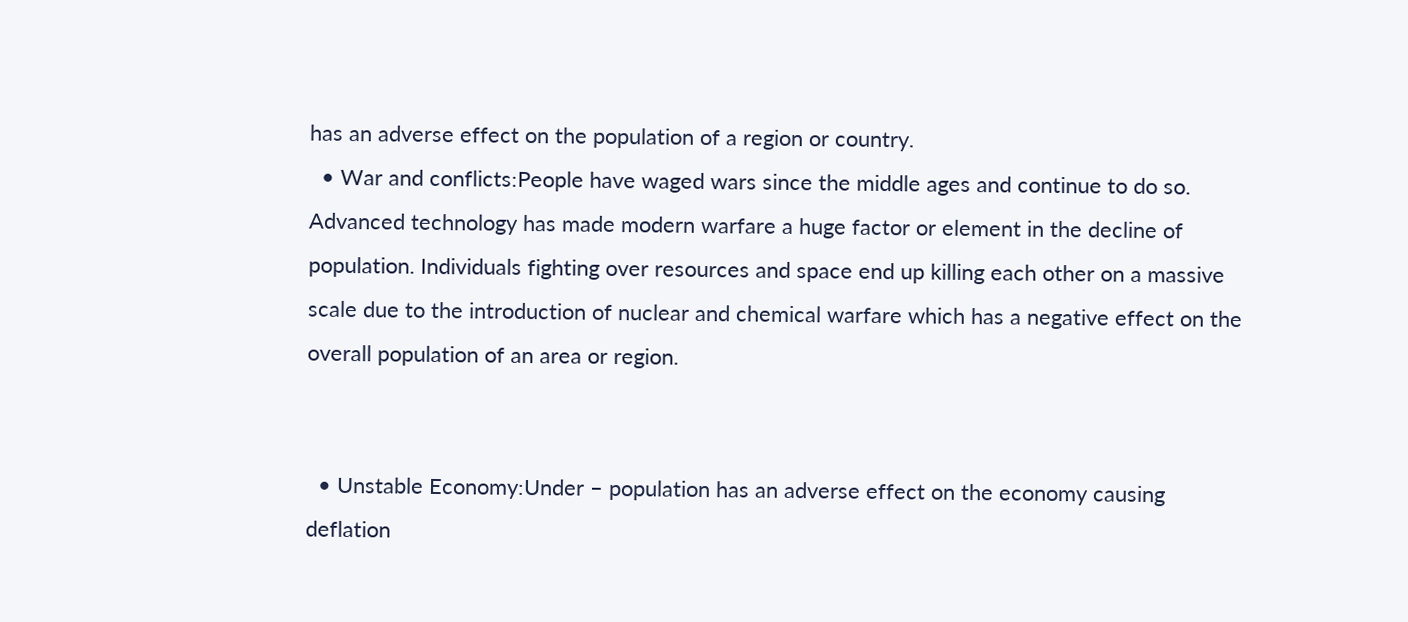has an adverse effect on the population of a region or country.
  • War and conflicts:People have waged wars since the middle ages and continue to do so. Advanced technology has made modern warfare a huge factor or element in the decline of population. Individuals fighting over resources and space end up killing each other on a massive scale due to the introduction of nuclear and chemical warfare which has a negative effect on the overall population of an area or region.


  • Unstable Economy:Under – population has an adverse effect on the economy causing deflation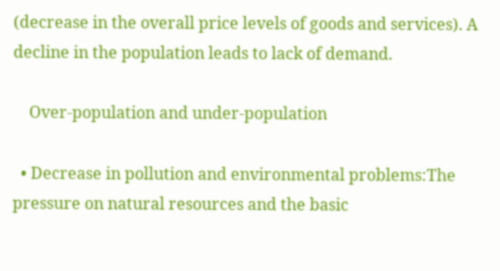(decrease in the overall price levels of goods and services). A decline in the population leads to lack of demand.

    Over-population and under-population

  • Decrease in pollution and environmental problems:The pressure on natural resources and the basic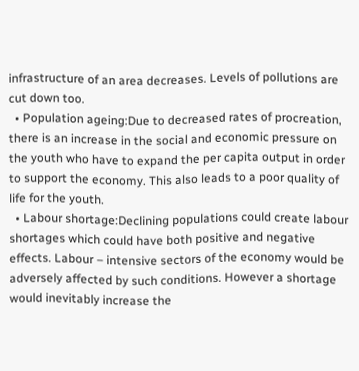infrastructure of an area decreases. Levels of pollutions are cut down too.
  • Population ageing:Due to decreased rates of procreation, there is an increase in the social and economic pressure on the youth who have to expand the per capita output in order to support the economy. This also leads to a poor quality of life for the youth.
  • Labour shortage:Declining populations could create labour shortages which could have both positive and negative effects. Labour – intensive sectors of the economy would be adversely affected by such conditions. However a shortage would inevitably increase the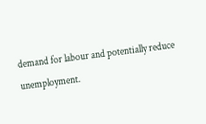demand for labour and potentially reduce unemployment.